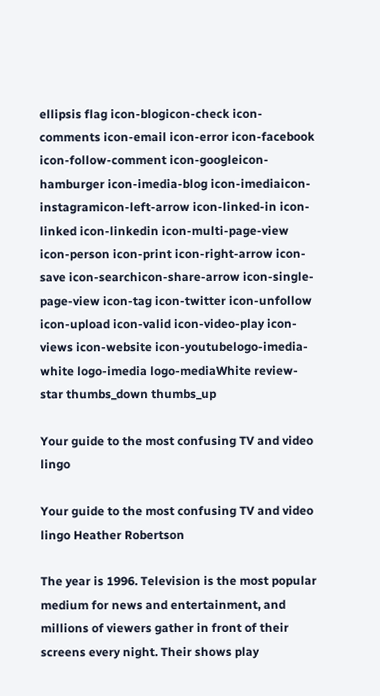ellipsis flag icon-blogicon-check icon-comments icon-email icon-error icon-facebook icon-follow-comment icon-googleicon-hamburger icon-imedia-blog icon-imediaicon-instagramicon-left-arrow icon-linked-in icon-linked icon-linkedin icon-multi-page-view icon-person icon-print icon-right-arrow icon-save icon-searchicon-share-arrow icon-single-page-view icon-tag icon-twitter icon-unfollow icon-upload icon-valid icon-video-play icon-views icon-website icon-youtubelogo-imedia-white logo-imedia logo-mediaWhite review-star thumbs_down thumbs_up

Your guide to the most confusing TV and video lingo

Your guide to the most confusing TV and video lingo Heather Robertson

The year is 1996. Television is the most popular medium for news and entertainment, and millions of viewers gather in front of their screens every night. Their shows play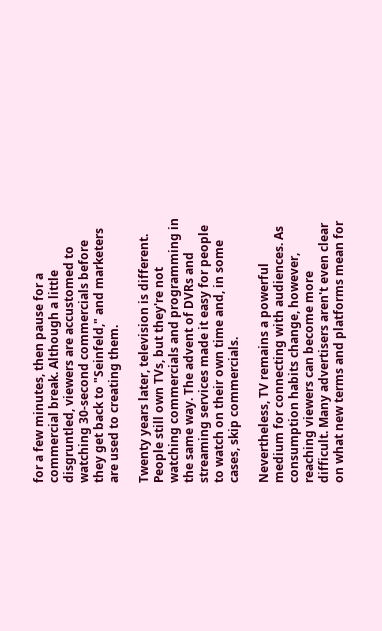for a few minutes, then pause for a commercial break. Although a little disgruntled, viewers are accustomed to watching 30-second commercials before they get back to "Seinfeld," and marketers are used to creating them.

Twenty years later, television is different. People still own TVs, but they're not watching commercials and programming in the same way. The advent of DVRs and streaming services made it easy for people to watch on their own time and, in some cases, skip commercials.

Nevertheless, TV remains a powerful medium for connecting with audiences. As consumption habits change, however, reaching viewers can become more difficult. Many advertisers aren't even clear on what new terms and platforms mean for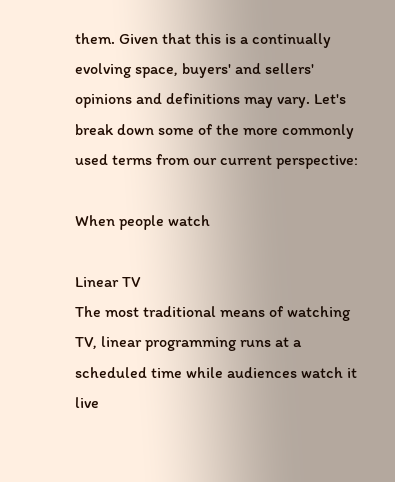them. Given that this is a continually evolving space, buyers' and sellers' opinions and definitions may vary. Let's break down some of the more commonly used terms from our current perspective:

When people watch

Linear TV
The most traditional means of watching TV, linear programming runs at a scheduled time while audiences watch it live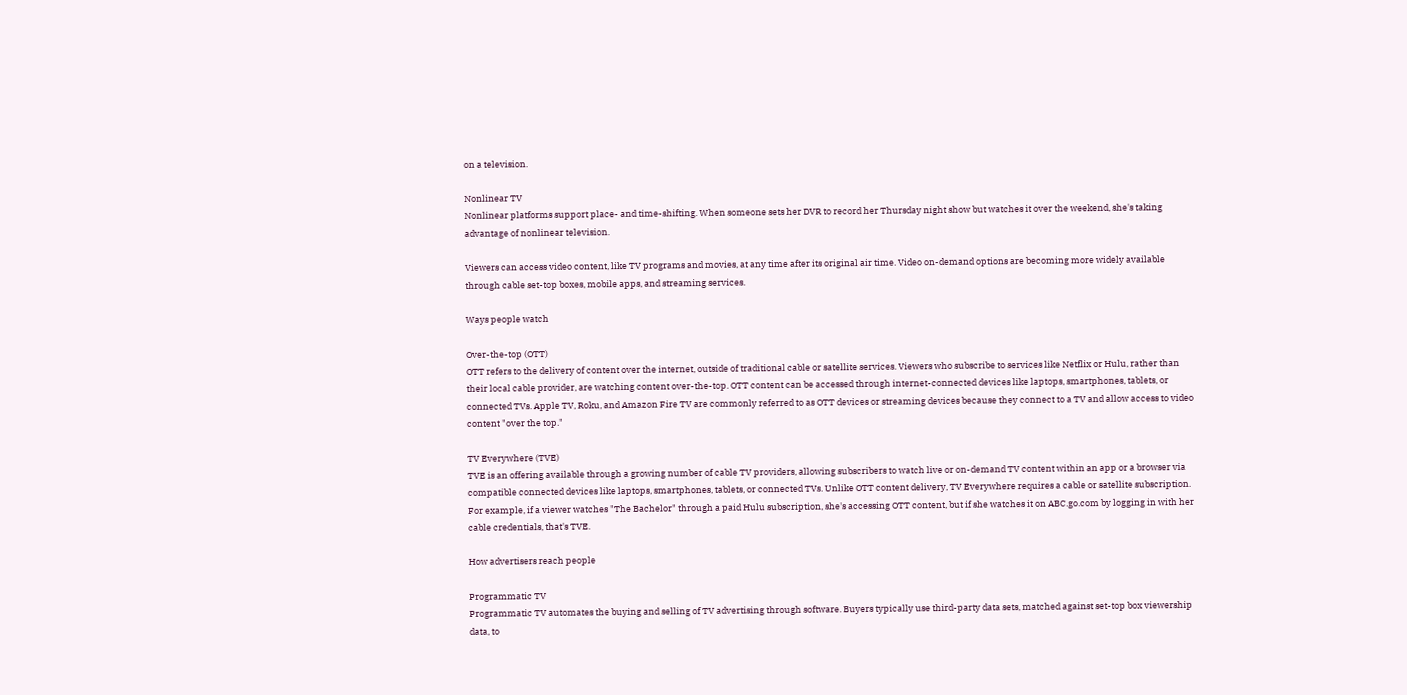on a television.

Nonlinear TV
Nonlinear platforms support place- and time-shifting. When someone sets her DVR to record her Thursday night show but watches it over the weekend, she's taking advantage of nonlinear television.

Viewers can access video content, like TV programs and movies, at any time after its original air time. Video on-demand options are becoming more widely available through cable set-top boxes, mobile apps, and streaming services.

Ways people watch

Over-the-top (OTT)
OTT refers to the delivery of content over the internet, outside of traditional cable or satellite services. Viewers who subscribe to services like Netflix or Hulu, rather than their local cable provider, are watching content over-the-top. OTT content can be accessed through internet-connected devices like laptops, smartphones, tablets, or connected TVs. Apple TV, Roku, and Amazon Fire TV are commonly referred to as OTT devices or streaming devices because they connect to a TV and allow access to video content "over the top."

TV Everywhere (TVE)
TVE is an offering available through a growing number of cable TV providers, allowing subscribers to watch live or on-demand TV content within an app or a browser via compatible connected devices like laptops, smartphones, tablets, or connected TVs. Unlike OTT content delivery, TV Everywhere requires a cable or satellite subscription. For example, if a viewer watches "The Bachelor" through a paid Hulu subscription, she's accessing OTT content, but if she watches it on ABC.go.com by logging in with her cable credentials, that's TVE.

How advertisers reach people

Programmatic TV
Programmatic TV automates the buying and selling of TV advertising through software. Buyers typically use third-party data sets, matched against set-top box viewership data, to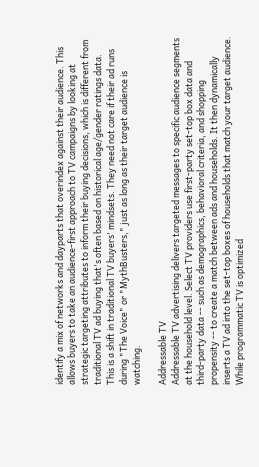identify a mix of networks and dayparts that overindex against their audience. This allows buyers to take an audience-first approach to TV campaigns by looking at strategic targeting attributes to inform their buying decisions, which is different from traditional TV ad buying that's often based on historical age/gender ratings data. This is a shift in traditional TV buyers' mindsets. They need not care if their ad runs during "The Voice" or "MythBusters," just as long as their target audience is watching.

Addressable TV
Addressable TV advertising delivers targeted messages to specific audience segments at the household level. Select TV providers use first-party set-top box data and third-party data -- such as demographics, behavioral criteria, and shopping propensity -- to create a match between ads and households. It then dynamically inserts a TV ad into the set-top boxes of households that match your target audience. While programmatic TV is optimized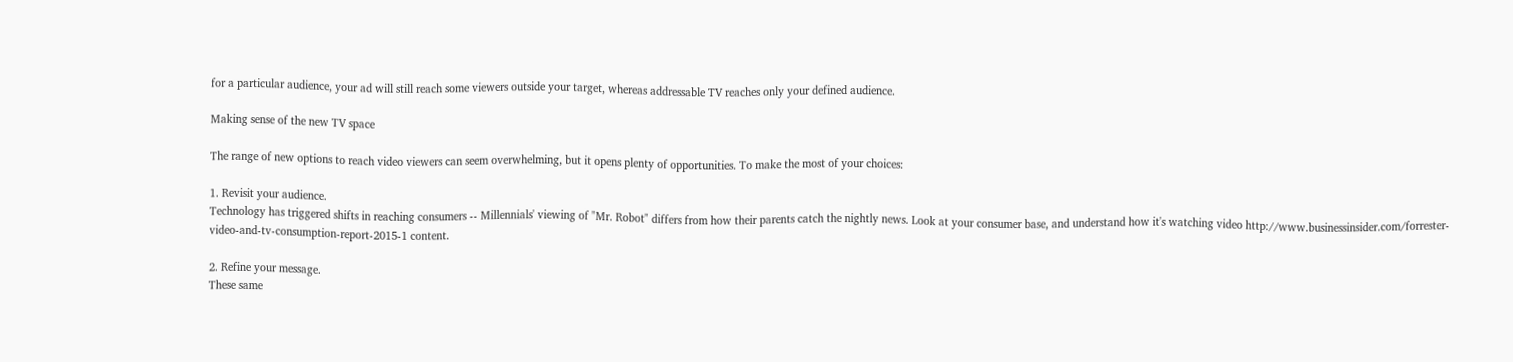for a particular audience, your ad will still reach some viewers outside your target, whereas addressable TV reaches only your defined audience.

Making sense of the new TV space

The range of new options to reach video viewers can seem overwhelming, but it opens plenty of opportunities. To make the most of your choices:

1. Revisit your audience.
Technology has triggered shifts in reaching consumers -- Millennials' viewing of "Mr. Robot" differs from how their parents catch the nightly news. Look at your consumer base, and understand how it's watching video http://www.businessinsider.com/forrester-video-and-tv-consumption-report-2015-1 content.

2. Refine your message.
These same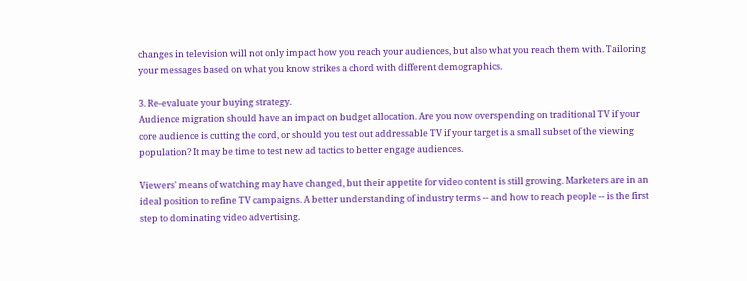changes in television will not only impact how you reach your audiences, but also what you reach them with. Tailoring your messages based on what you know strikes a chord with different demographics.

3. Re-evaluate your buying strategy.
Audience migration should have an impact on budget allocation. Are you now overspending on traditional TV if your core audience is cutting the cord, or should you test out addressable TV if your target is a small subset of the viewing population? It may be time to test new ad tactics to better engage audiences.

Viewers' means of watching may have changed, but their appetite for video content is still growing. Marketers are in an ideal position to refine TV campaigns. A better understanding of industry terms -- and how to reach people -- is the first step to dominating video advertising.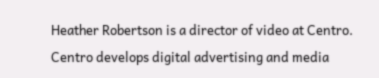Heather Robertson is a director of video at Centro. Centro develops digital advertising and media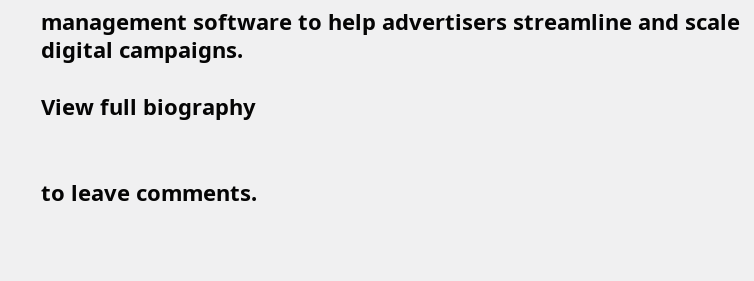management software to help advertisers streamline and scale digital campaigns.

View full biography


to leave comments.